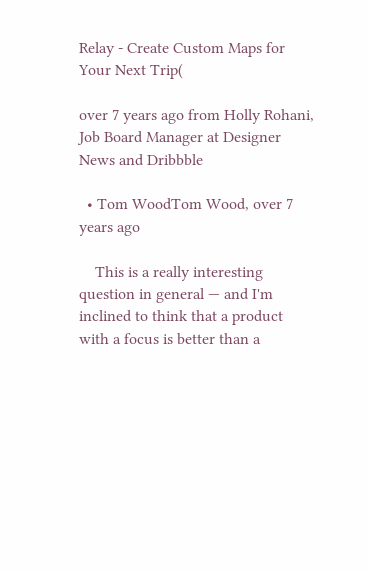Relay - Create Custom Maps for Your Next Trip(

over 7 years ago from Holly Rohani, Job Board Manager at Designer News and Dribbble

  • Tom WoodTom Wood, over 7 years ago

    This is a really interesting question in general — and I'm inclined to think that a product with a focus is better than a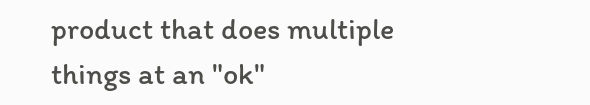product that does multiple things at an "ok"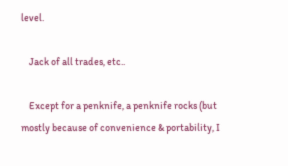level.

    Jack of all trades, etc..

    Except for a penknife, a penknife rocks (but mostly because of convenience & portability, I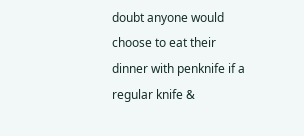doubt anyone would choose to eat their dinner with penknife if a regular knife &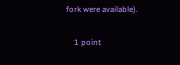fork were available).

    1 point